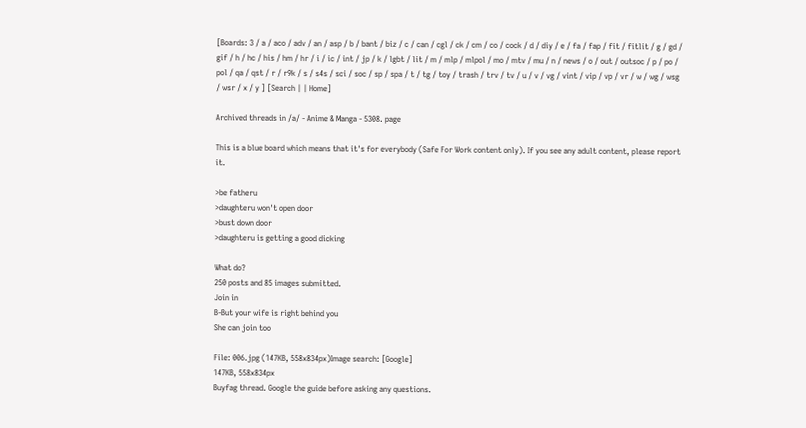[Boards: 3 / a / aco / adv / an / asp / b / bant / biz / c / can / cgl / ck / cm / co / cock / d / diy / e / fa / fap / fit / fitlit / g / gd / gif / h / hc / his / hm / hr / i / ic / int / jp / k / lgbt / lit / m / mlp / mlpol / mo / mtv / mu / n / news / o / out / outsoc / p / po / pol / qa / qst / r / r9k / s / s4s / sci / soc / sp / spa / t / tg / toy / trash / trv / tv / u / v / vg / vint / vip / vp / vr / w / wg / wsg / wsr / x / y ] [Search | | Home]

Archived threads in /a/ - Anime & Manga - 5308. page

This is a blue board which means that it's for everybody (Safe For Work content only). If you see any adult content, please report it.

>be fatheru
>daughteru won't open door
>bust down door
>daughteru is getting a good dicking

What do?
250 posts and 85 images submitted.
Join in
B-But your wife is right behind you
She can join too

File: 006.jpg (147KB, 558x834px)Image search: [Google]
147KB, 558x834px
Buyfag thread. Google the guide before asking any questions.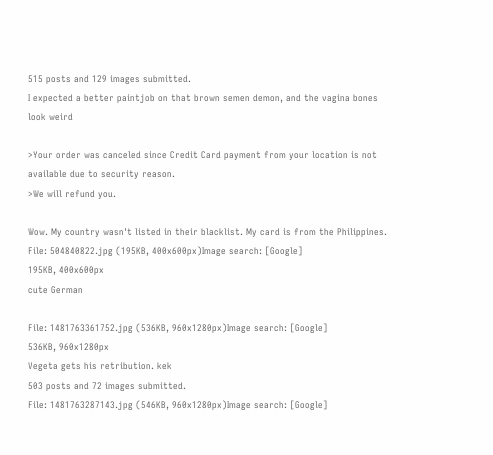515 posts and 129 images submitted.
I expected a better paintjob on that brown semen demon, and the vagina bones look weird

>Your order was canceled since Credit Card payment from your location is not available due to security reason.
>We will refund you.

Wow. My country wasn't listed in their blacklist. My card is from the Philippines.
File: 504840822.jpg (195KB, 400x600px)Image search: [Google]
195KB, 400x600px
cute German

File: 1481763361752.jpg (536KB, 960x1280px)Image search: [Google]
536KB, 960x1280px
Vegeta gets his retribution. kek
503 posts and 72 images submitted.
File: 1481763287143.jpg (546KB, 960x1280px)Image search: [Google]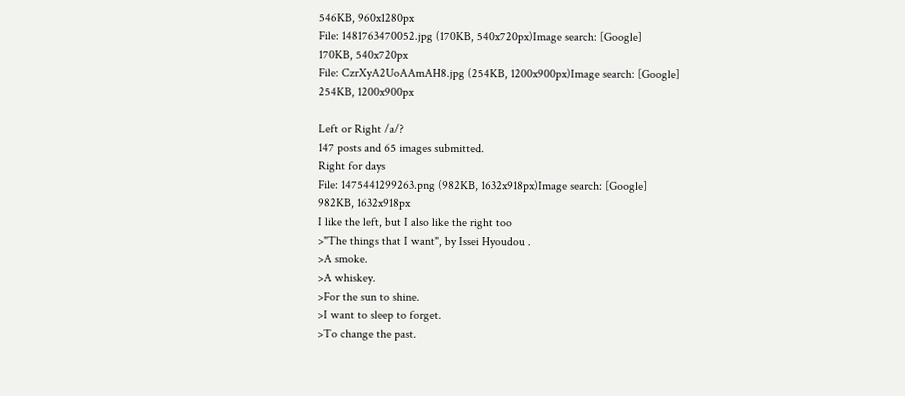546KB, 960x1280px
File: 1481763470052.jpg (170KB, 540x720px)Image search: [Google]
170KB, 540x720px
File: CzrXyA2UoAAmAH8.jpg (254KB, 1200x900px)Image search: [Google]
254KB, 1200x900px

Left or Right /a/?
147 posts and 65 images submitted.
Right for days
File: 1475441299263.png (982KB, 1632x918px)Image search: [Google]
982KB, 1632x918px
I like the left, but I also like the right too
>"The things that I want", by Issei Hyoudou .
>A smoke.
>A whiskey.
>For the sun to shine.
>I want to sleep to forget.
>To change the past.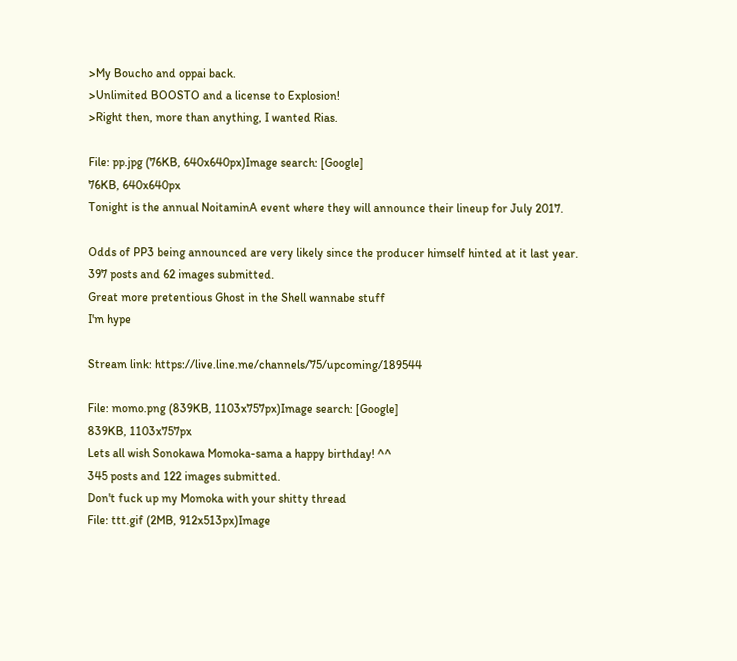>My Boucho and oppai back.
>Unlimited BOOSTO and a license to Explosion!
>Right then, more than anything, I wanted Rias.

File: pp.jpg (76KB, 640x640px)Image search: [Google]
76KB, 640x640px
Tonight is the annual NoitaminA event where they will announce their lineup for July 2017.

Odds of PP3 being announced are very likely since the producer himself hinted at it last year.
397 posts and 62 images submitted.
Great more pretentious Ghost in the Shell wannabe stuff
I'm hype

Stream link: https://live.line.me/channels/75/upcoming/189544

File: momo.png (839KB, 1103x757px)Image search: [Google]
839KB, 1103x757px
Lets all wish Sonokawa Momoka-sama a happy birthday! ^^
345 posts and 122 images submitted.
Don't fuck up my Momoka with your shitty thread
File: ttt.gif (2MB, 912x513px)Image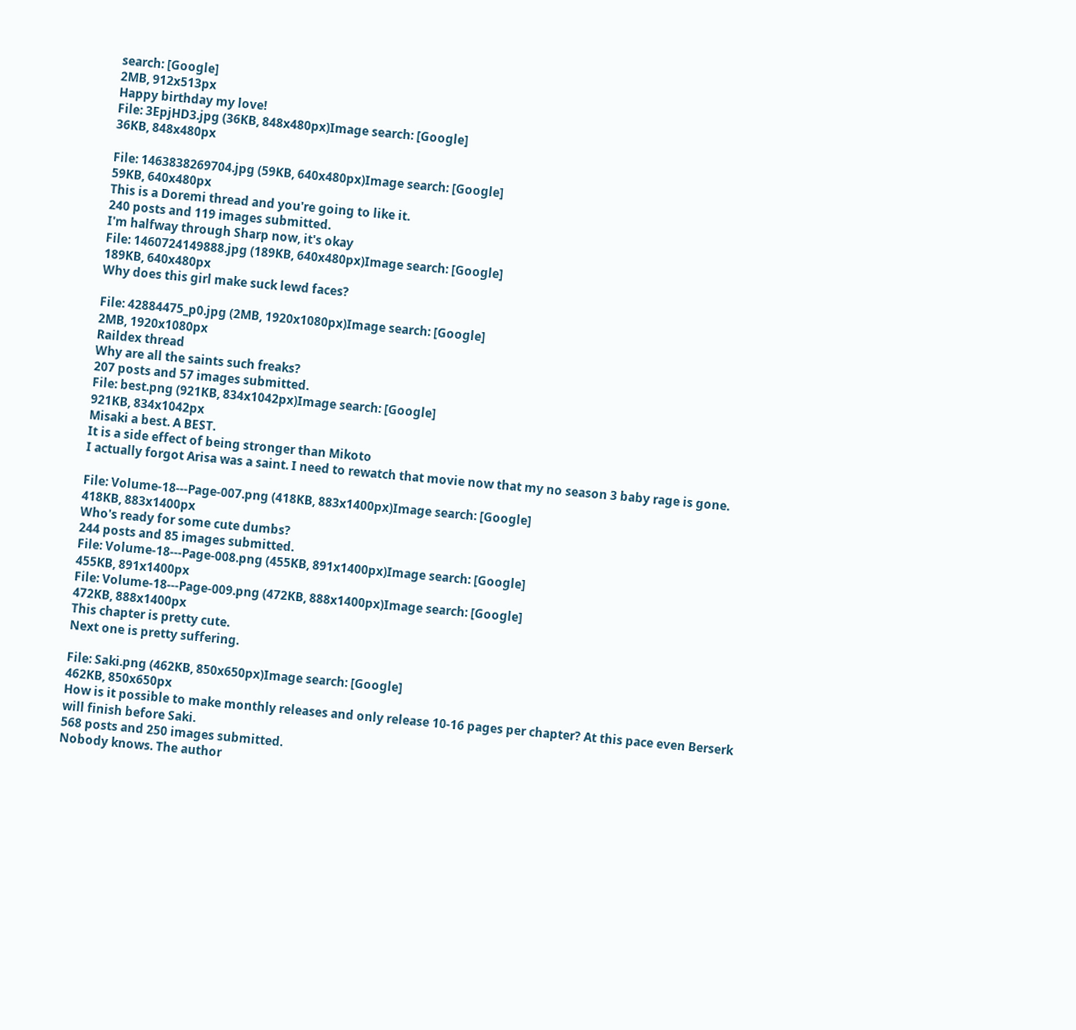search: [Google]
2MB, 912x513px
Happy birthday my love!
File: 3EpjHD3.jpg (36KB, 848x480px)Image search: [Google]
36KB, 848x480px

File: 1463838269704.jpg (59KB, 640x480px)Image search: [Google]
59KB, 640x480px
This is a Doremi thread and you're going to like it.
240 posts and 119 images submitted.
I'm halfway through Sharp now, it's okay
File: 1460724149888.jpg (189KB, 640x480px)Image search: [Google]
189KB, 640x480px
Why does this girl make suck lewd faces?

File: 42884475_p0.jpg (2MB, 1920x1080px)Image search: [Google]
2MB, 1920x1080px
Raildex thread
Why are all the saints such freaks?
207 posts and 57 images submitted.
File: best.png (921KB, 834x1042px)Image search: [Google]
921KB, 834x1042px
Misaki a best. A BEST.
It is a side effect of being stronger than Mikoto
I actually forgot Arisa was a saint. I need to rewatch that movie now that my no season 3 baby rage is gone.

File: Volume-18---Page-007.png (418KB, 883x1400px)Image search: [Google]
418KB, 883x1400px
Who's ready for some cute dumbs?
244 posts and 85 images submitted.
File: Volume-18---Page-008.png (455KB, 891x1400px)Image search: [Google]
455KB, 891x1400px
File: Volume-18---Page-009.png (472KB, 888x1400px)Image search: [Google]
472KB, 888x1400px
This chapter is pretty cute.
Next one is pretty suffering.

File: Saki.png (462KB, 850x650px)Image search: [Google]
462KB, 850x650px
How is it possible to make monthly releases and only release 10-16 pages per chapter? At this pace even Berserk will finish before Saki.
568 posts and 250 images submitted.
Nobody knows. The author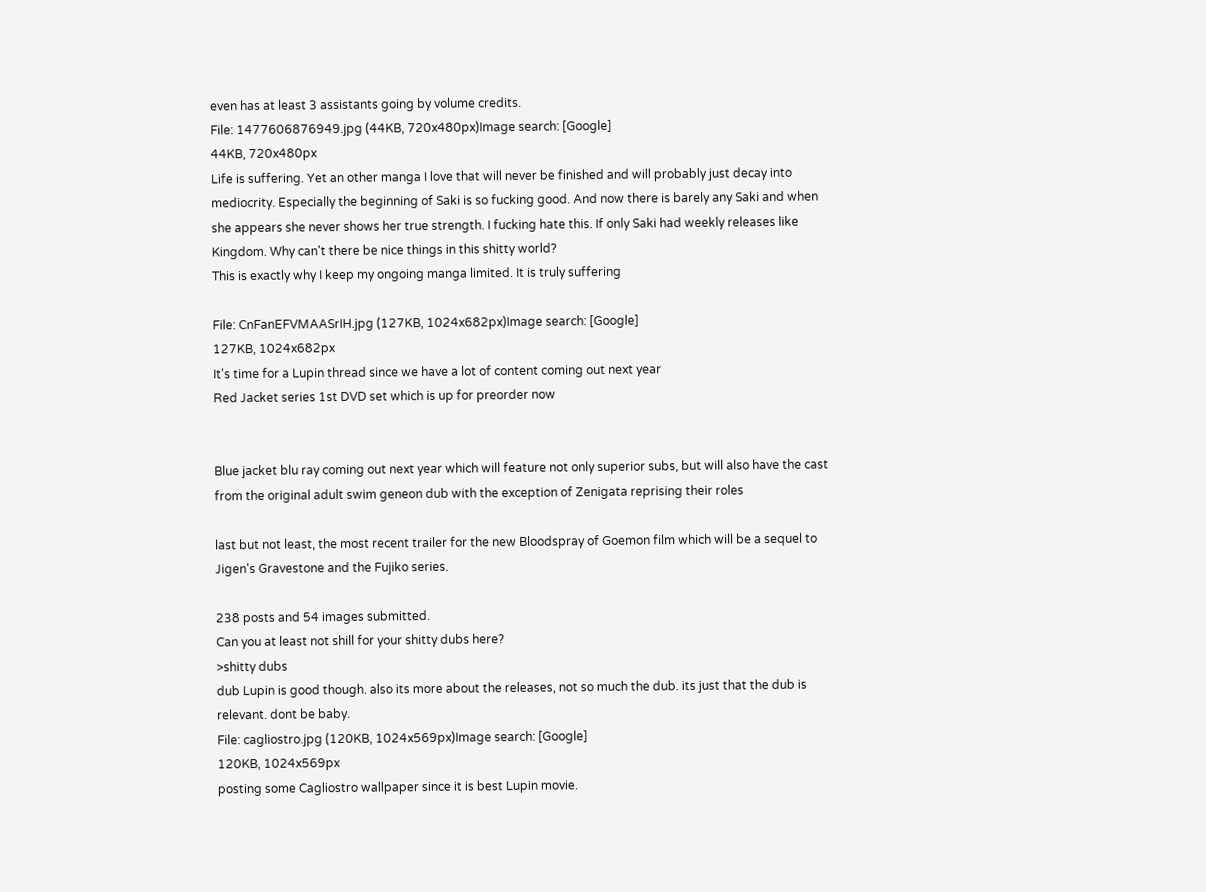even has at least 3 assistants going by volume credits.
File: 1477606876949.jpg (44KB, 720x480px)Image search: [Google]
44KB, 720x480px
Life is suffering. Yet an other manga I love that will never be finished and will probably just decay into mediocrity. Especially the beginning of Saki is so fucking good. And now there is barely any Saki and when she appears she never shows her true strength. I fucking hate this. If only Saki had weekly releases like Kingdom. Why can't there be nice things in this shitty world?
This is exactly why I keep my ongoing manga limited. It is truly suffering

File: CnFanEFVMAASrIH.jpg (127KB, 1024x682px)Image search: [Google]
127KB, 1024x682px
It's time for a Lupin thread since we have a lot of content coming out next year
Red Jacket series 1st DVD set which is up for preorder now


Blue jacket blu ray coming out next year which will feature not only superior subs, but will also have the cast from the original adult swim geneon dub with the exception of Zenigata reprising their roles

last but not least, the most recent trailer for the new Bloodspray of Goemon film which will be a sequel to Jigen's Gravestone and the Fujiko series.

238 posts and 54 images submitted.
Can you at least not shill for your shitty dubs here?
>shitty dubs
dub Lupin is good though. also its more about the releases, not so much the dub. its just that the dub is relevant. dont be baby.
File: cagliostro.jpg (120KB, 1024x569px)Image search: [Google]
120KB, 1024x569px
posting some Cagliostro wallpaper since it is best Lupin movie.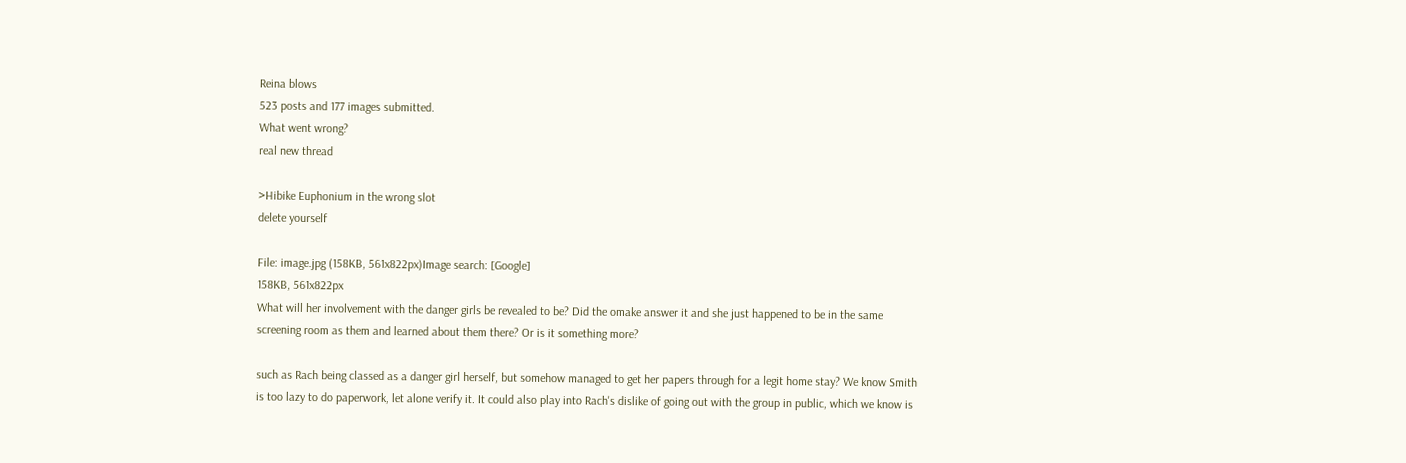Reina blows
523 posts and 177 images submitted.
What went wrong?
real new thread

>Hibike Euphonium in the wrong slot
delete yourself

File: image.jpg (158KB, 561x822px)Image search: [Google]
158KB, 561x822px
What will her involvement with the danger girls be revealed to be? Did the omake answer it and she just happened to be in the same screening room as them and learned about them there? Or is it something more?

such as Rach being classed as a danger girl herself, but somehow managed to get her papers through for a legit home stay? We know Smith is too lazy to do paperwork, let alone verify it. It could also play into Rach's dislike of going out with the group in public, which we know is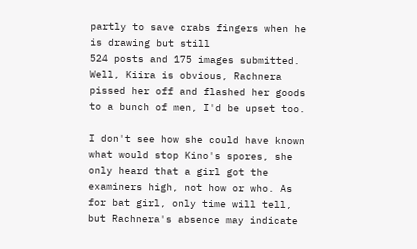partly to save crabs fingers when he is drawing but still
524 posts and 175 images submitted.
Well, Kiira is obvious, Rachnera pissed her off and flashed her goods to a bunch of men, I'd be upset too.

I don't see how she could have known what would stop Kino's spores, she only heard that a girl got the examiners high, not how or who. As for bat girl, only time will tell, but Rachnera's absence may indicate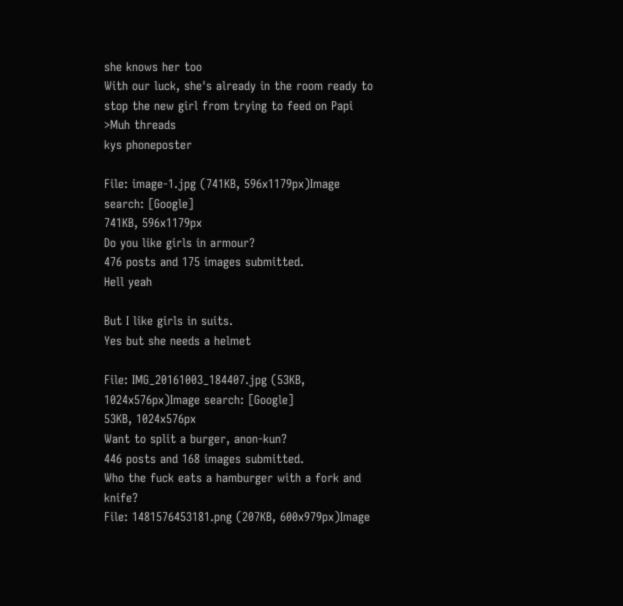she knows her too
With our luck, she's already in the room ready to stop the new girl from trying to feed on Papi
>Muh threads
kys phoneposter

File: image-1.jpg (741KB, 596x1179px)Image search: [Google]
741KB, 596x1179px
Do you like girls in armour?
476 posts and 175 images submitted.
Hell yeah

But I like girls in suits.
Yes but she needs a helmet

File: IMG_20161003_184407.jpg (53KB, 1024x576px)Image search: [Google]
53KB, 1024x576px
Want to split a burger, anon-kun?
446 posts and 168 images submitted.
Who the fuck eats a hamburger with a fork and knife?
File: 1481576453181.png (207KB, 600x979px)Image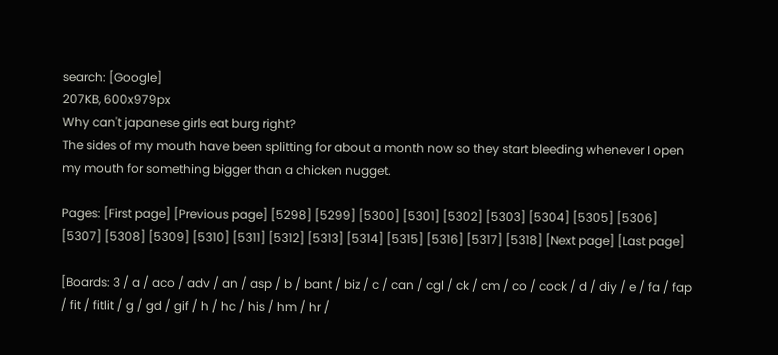search: [Google]
207KB, 600x979px
Why can't japanese girls eat burg right?
The sides of my mouth have been splitting for about a month now so they start bleeding whenever I open my mouth for something bigger than a chicken nugget.

Pages: [First page] [Previous page] [5298] [5299] [5300] [5301] [5302] [5303] [5304] [5305] [5306] [5307] [5308] [5309] [5310] [5311] [5312] [5313] [5314] [5315] [5316] [5317] [5318] [Next page] [Last page]

[Boards: 3 / a / aco / adv / an / asp / b / bant / biz / c / can / cgl / ck / cm / co / cock / d / diy / e / fa / fap / fit / fitlit / g / gd / gif / h / hc / his / hm / hr /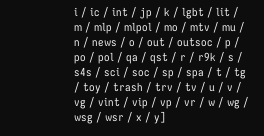i / ic / int / jp / k / lgbt / lit / m / mlp / mlpol / mo / mtv / mu / n / news / o / out / outsoc / p / po / pol / qa / qst / r / r9k / s / s4s / sci / soc / sp / spa / t / tg / toy / trash / trv / tv / u / v / vg / vint / vip / vp / vr / w / wg / wsg / wsr / x / y]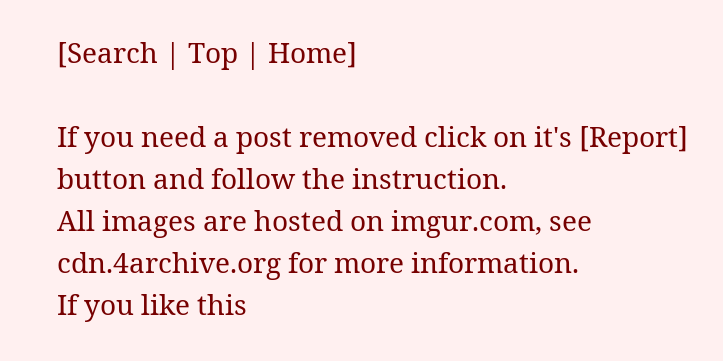[Search | Top | Home]

If you need a post removed click on it's [Report] button and follow the instruction.
All images are hosted on imgur.com, see cdn.4archive.org for more information.
If you like this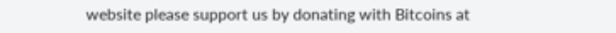website please support us by donating with Bitcoins at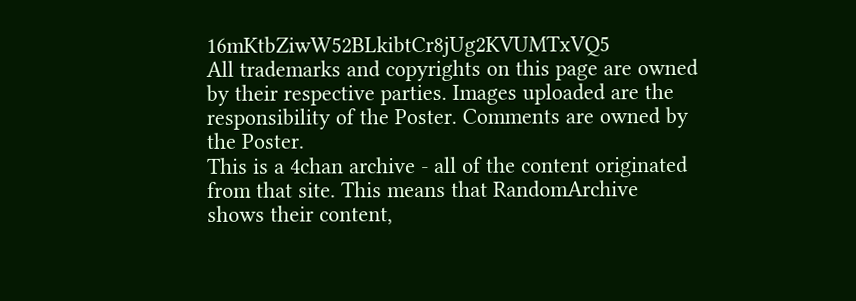16mKtbZiwW52BLkibtCr8jUg2KVUMTxVQ5
All trademarks and copyrights on this page are owned by their respective parties. Images uploaded are the responsibility of the Poster. Comments are owned by the Poster.
This is a 4chan archive - all of the content originated from that site. This means that RandomArchive shows their content,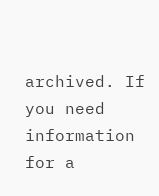archived. If you need information for a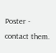Poster - contact them.